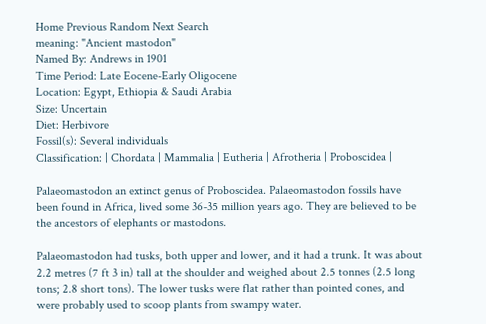Home Previous Random Next Search
meaning: "Ancient mastodon"
Named By: Andrews in 1901
Time Period: Late Eocene-Early Oligocene
Location: Egypt, Ethiopia & Saudi Arabia
Size: Uncertain
Diet: Herbivore
Fossil(s): Several individuals
Classification: | Chordata | Mammalia | Eutheria | Afrotheria | Proboscidea |

Palaeomastodon an extinct genus of Proboscidea. Palaeomastodon fossils have been found in Africa, lived some 36-35 million years ago. They are believed to be the ancestors of elephants or mastodons.

Palaeomastodon had tusks, both upper and lower, and it had a trunk. It was about 2.2 metres (7 ft 3 in) tall at the shoulder and weighed about 2.5 tonnes (2.5 long tons; 2.8 short tons). The lower tusks were flat rather than pointed cones, and were probably used to scoop plants from swampy water.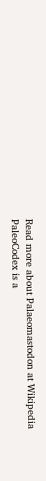Read more about Palaeomastodon at Wikipedia
PaleoCodex is a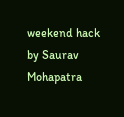weekend hack by Saurav Mohapatra